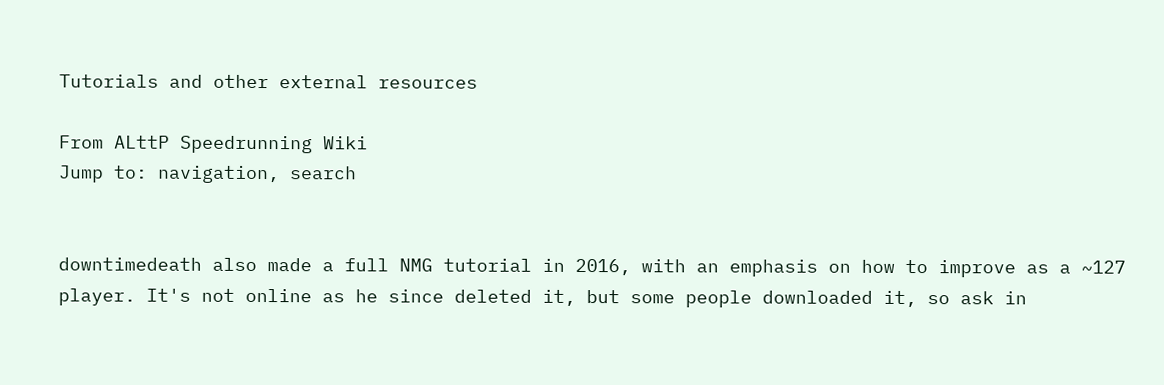Tutorials and other external resources

From ALttP Speedrunning Wiki
Jump to: navigation, search


downtimedeath also made a full NMG tutorial in 2016, with an emphasis on how to improve as a ~127 player. It's not online as he since deleted it, but some people downloaded it, so ask in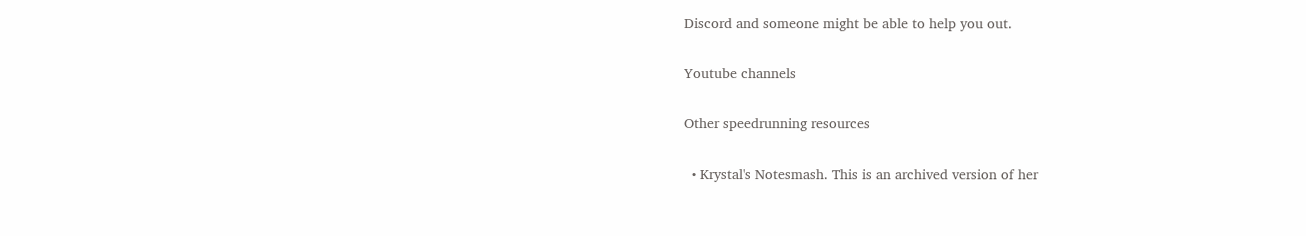Discord and someone might be able to help you out.

Youtube channels

Other speedrunning resources

  • Krystal's Notesmash. This is an archived version of her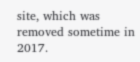site, which was removed sometime in 2017.